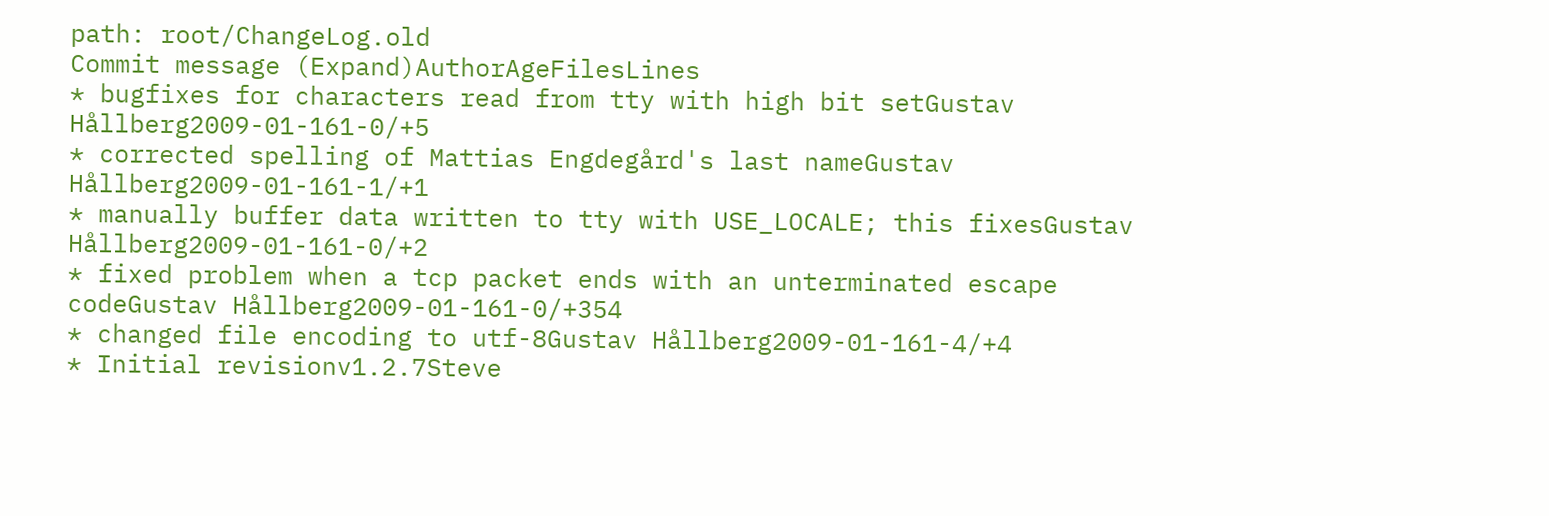path: root/ChangeLog.old
Commit message (Expand)AuthorAgeFilesLines
* bugfixes for characters read from tty with high bit setGustav Hållberg2009-01-161-0/+5
* corrected spelling of Mattias Engdegård's last nameGustav Hållberg2009-01-161-1/+1
* manually buffer data written to tty with USE_LOCALE; this fixesGustav Hållberg2009-01-161-0/+2
* fixed problem when a tcp packet ends with an unterminated escape codeGustav Hållberg2009-01-161-0/+354
* changed file encoding to utf-8Gustav Hållberg2009-01-161-4/+4
* Initial revisionv1.2.7Steve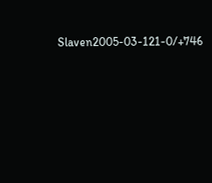Slaven2005-03-121-0/+746